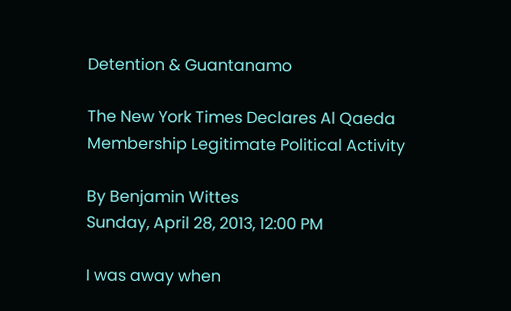Detention & Guantanamo

The New York Times Declares Al Qaeda Membership Legitimate Political Activity

By Benjamin Wittes
Sunday, April 28, 2013, 12:00 PM

I was away when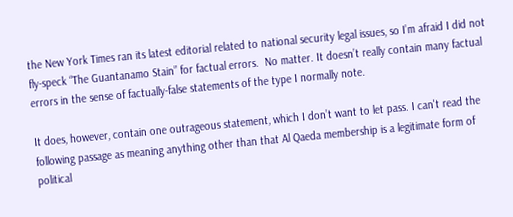the New York Times ran its latest editorial related to national security legal issues, so I’m afraid I did not fly-speck “The Guantanamo Stain” for factual errors.  No matter. It doesn’t really contain many factual errors in the sense of factually-false statements of the type I normally note.

It does, however, contain one outrageous statement, which I don’t want to let pass. I can't read the following passage as meaning anything other than that Al Qaeda membership is a legitimate form of political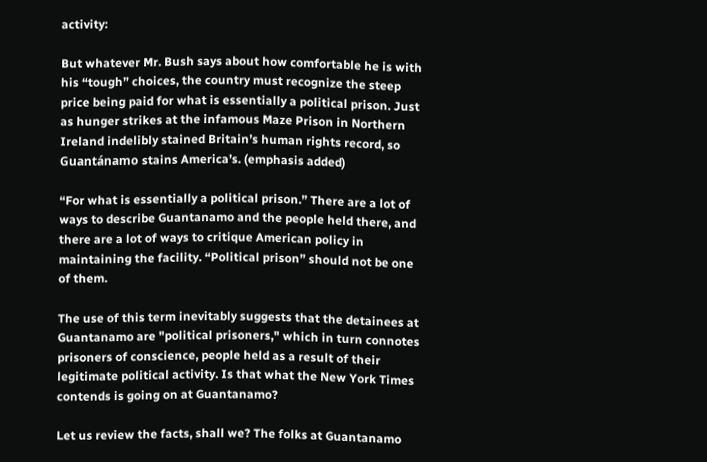activity:

But whatever Mr. Bush says about how comfortable he is with his “tough” choices, the country must recognize the steep price being paid for what is essentially a political prison. Just as hunger strikes at the infamous Maze Prison in Northern Ireland indelibly stained Britain’s human rights record, so Guantánamo stains America’s. (emphasis added)

“For what is essentially a political prison.” There are a lot of ways to describe Guantanamo and the people held there, and there are a lot of ways to critique American policy in maintaining the facility. “Political prison” should not be one of them.

The use of this term inevitably suggests that the detainees at Guantanamo are "political prisoners," which in turn connotes prisoners of conscience, people held as a result of their legitimate political activity. Is that what the New York Times contends is going on at Guantanamo?

Let us review the facts, shall we? The folks at Guantanamo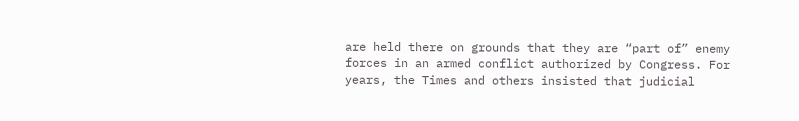are held there on grounds that they are “part of” enemy forces in an armed conflict authorized by Congress. For years, the Times and others insisted that judicial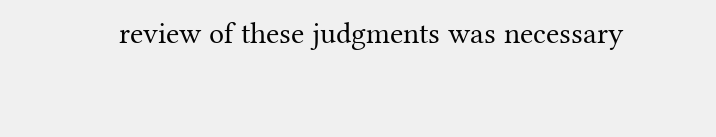review of these judgments was necessary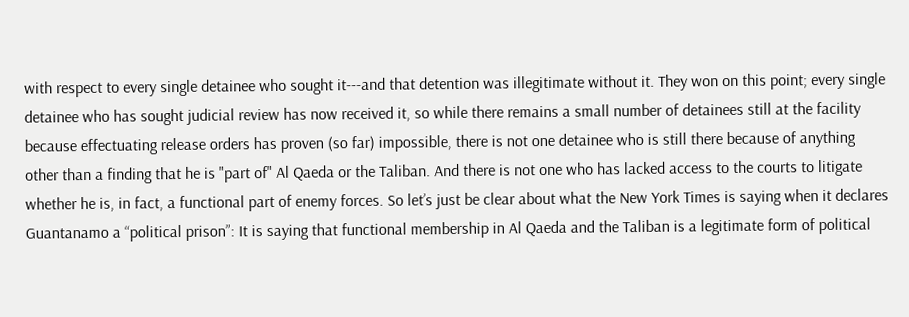with respect to every single detainee who sought it---and that detention was illegitimate without it. They won on this point; every single detainee who has sought judicial review has now received it, so while there remains a small number of detainees still at the facility because effectuating release orders has proven (so far) impossible, there is not one detainee who is still there because of anything other than a finding that he is "part of" Al Qaeda or the Taliban. And there is not one who has lacked access to the courts to litigate whether he is, in fact, a functional part of enemy forces. So let’s just be clear about what the New York Times is saying when it declares Guantanamo a “political prison”: It is saying that functional membership in Al Qaeda and the Taliban is a legitimate form of political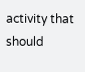activity that should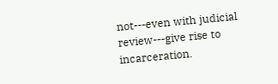not---even with judicial review---give rise to incarceration.